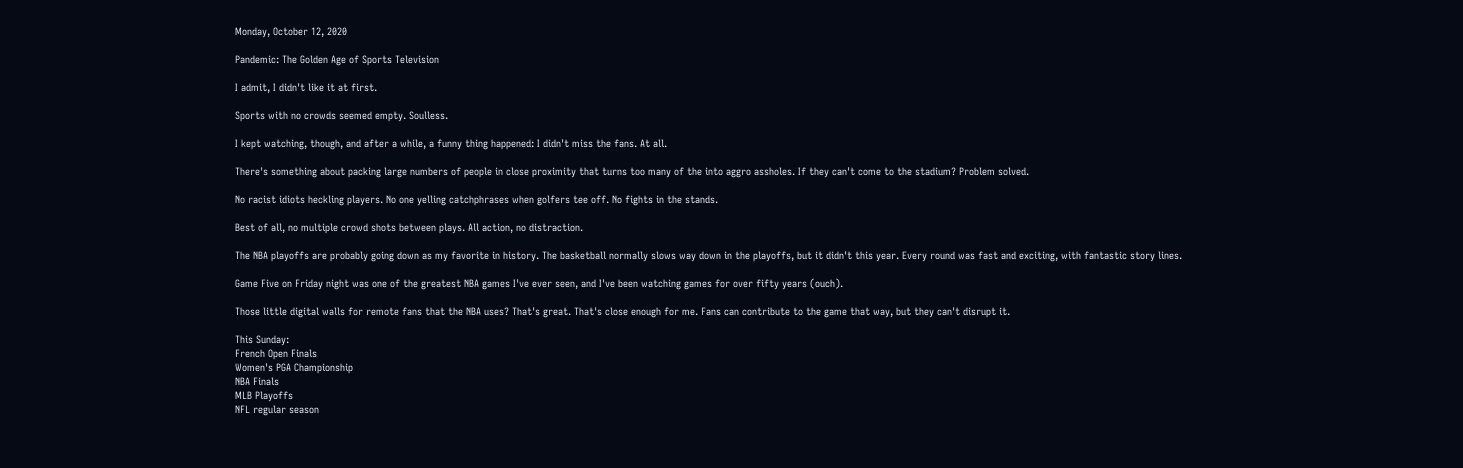Monday, October 12, 2020

Pandemic: The Golden Age of Sports Television

I admit, I didn't like it at first.

Sports with no crowds seemed empty. Soulless.

I kept watching, though, and after a while, a funny thing happened: I didn't miss the fans. At all.

There's something about packing large numbers of people in close proximity that turns too many of the into aggro assholes. If they can't come to the stadium? Problem solved.

No racist idiots heckling players. No one yelling catchphrases when golfers tee off. No fights in the stands.

Best of all, no multiple crowd shots between plays. All action, no distraction.

The NBA playoffs are probably going down as my favorite in history. The basketball normally slows way down in the playoffs, but it didn't this year. Every round was fast and exciting, with fantastic story lines.

Game Five on Friday night was one of the greatest NBA games I've ever seen, and I've been watching games for over fifty years (ouch).

Those little digital walls for remote fans that the NBA uses? That's great. That's close enough for me. Fans can contribute to the game that way, but they can't disrupt it.

This Sunday:
French Open Finals
Women's PGA Championship
NBA Finals
MLB Playoffs
NFL regular season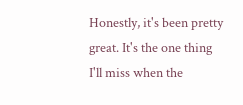Honestly, it's been pretty great. It's the one thing I'll miss when the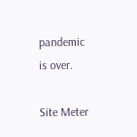pandemic is over.

Site Meter